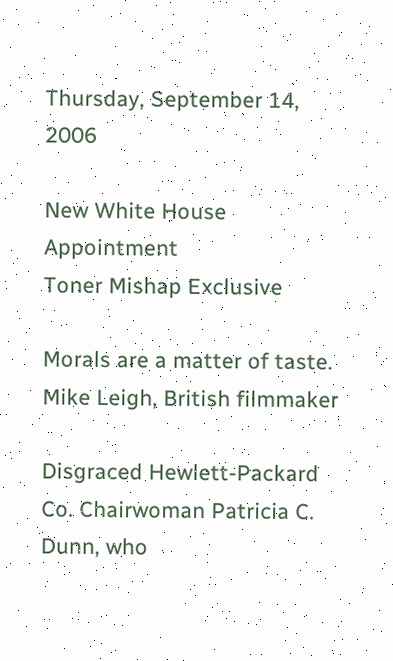Thursday, September 14, 2006

New White House Appointment
Toner Mishap Exclusive

Morals are a matter of taste.
Mike Leigh, British filmmaker

Disgraced Hewlett-Packard Co. Chairwoman Patricia C. Dunn, who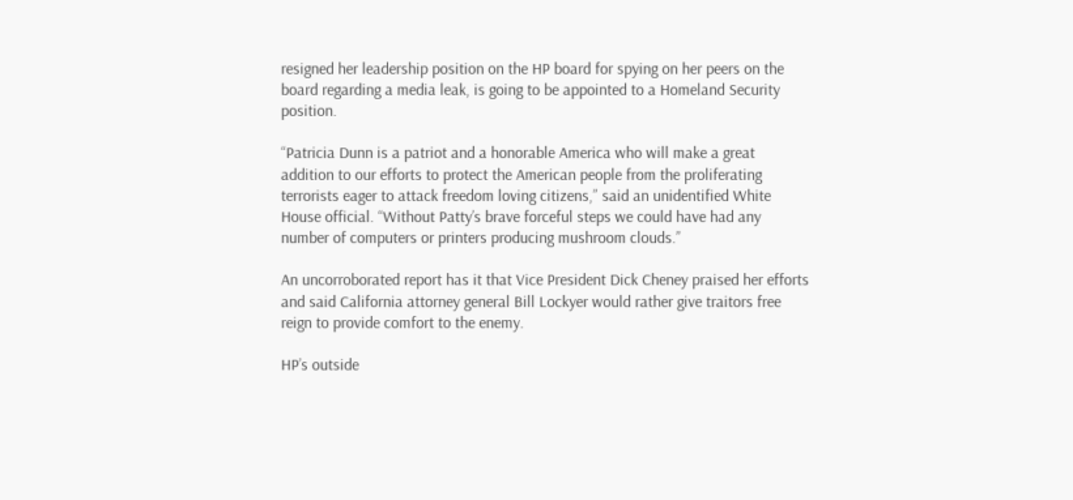resigned her leadership position on the HP board for spying on her peers on the board regarding a media leak, is going to be appointed to a Homeland Security position.

“Patricia Dunn is a patriot and a honorable America who will make a great addition to our efforts to protect the American people from the proliferating terrorists eager to attack freedom loving citizens,” said an unidentified White House official. “Without Patty’s brave forceful steps we could have had any number of computers or printers producing mushroom clouds.”

An uncorroborated report has it that Vice President Dick Cheney praised her efforts and said California attorney general Bill Lockyer would rather give traitors free reign to provide comfort to the enemy.

HP’s outside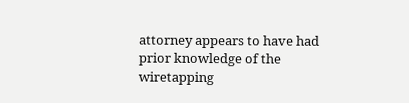attorney appears to have had prior knowledge of the wiretapping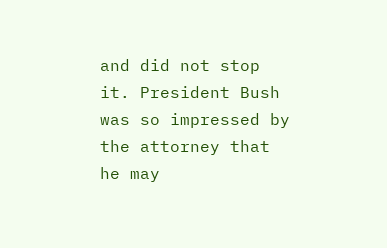and did not stop it. President Bush was so impressed by the attorney that he may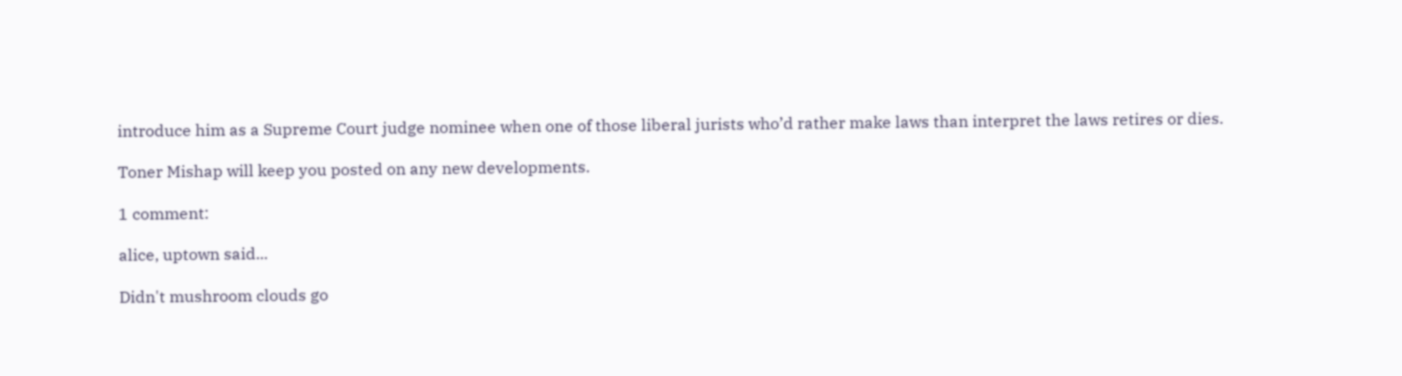introduce him as a Supreme Court judge nominee when one of those liberal jurists who’d rather make laws than interpret the laws retires or dies.

Toner Mishap will keep you posted on any new developments.

1 comment:

alice, uptown said...

Didn't mushroom clouds go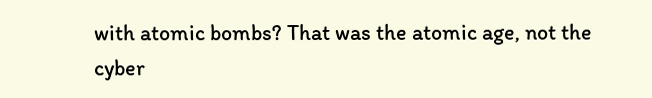with atomic bombs? That was the atomic age, not the cyber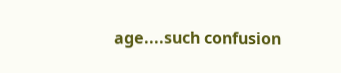age....such confusion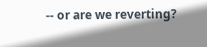-- or are we reverting?